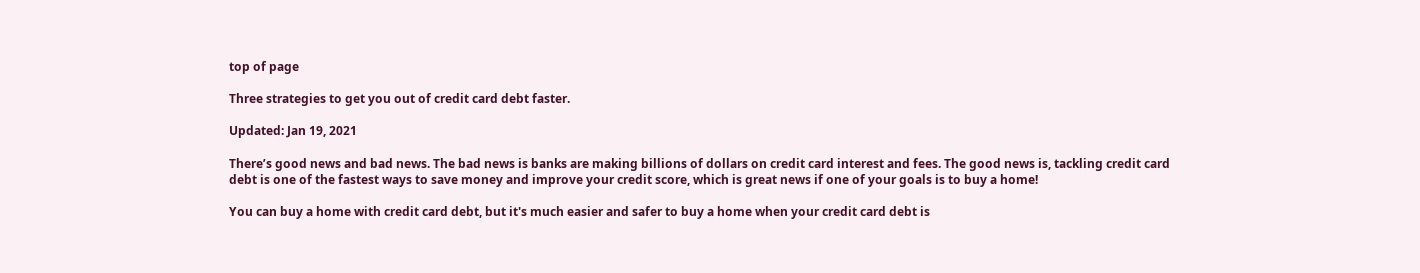top of page

Three strategies to get you out of credit card debt faster.

Updated: Jan 19, 2021

There’s good news and bad news. The bad news is banks are making billions of dollars on credit card interest and fees. The good news is, tackling credit card debt is one of the fastest ways to save money and improve your credit score, which is great news if one of your goals is to buy a home!

You can buy a home with credit card debt, but it's much easier and safer to buy a home when your credit card debt is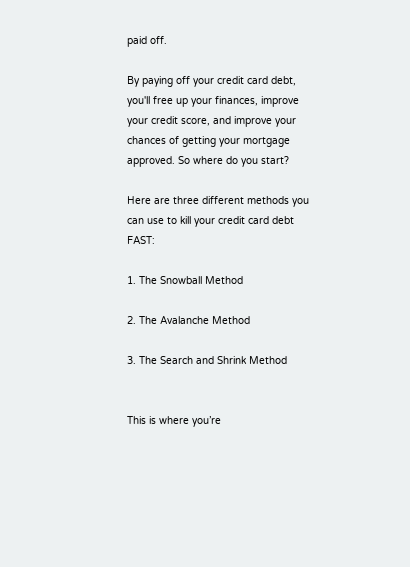paid off.

By paying off your credit card debt, you'll free up your finances, improve your credit score, and improve your chances of getting your mortgage approved. So where do you start?

Here are three different methods you can use to kill your credit card debt FAST:

1. The Snowball Method

2. The Avalanche Method

3. The Search and Shrink Method


This is where you’re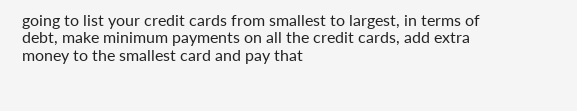going to list your credit cards from smallest to largest, in terms of debt, make minimum payments on all the credit cards, add extra money to the smallest card and pay that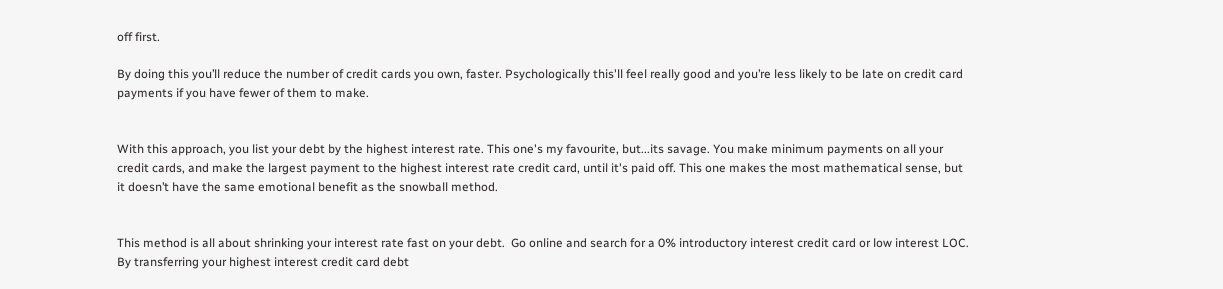off first.

By doing this you’ll reduce the number of credit cards you own, faster. Psychologically this'll feel really good and you’re less likely to be late on credit card payments if you have fewer of them to make.


With this approach, you list your debt by the highest interest rate. This one's my favourite, but...its savage. You make minimum payments on all your credit cards, and make the largest payment to the highest interest rate credit card, until it's paid off. This one makes the most mathematical sense, but it doesn’t have the same emotional benefit as the snowball method.


This method is all about shrinking your interest rate fast on your debt.  Go online and search for a 0% introductory interest credit card or low interest LOC. By transferring your highest interest credit card debt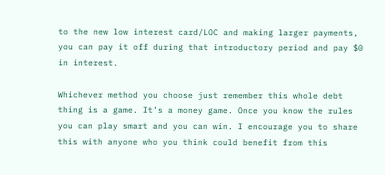to the new low interest card/LOC and making larger payments, you can pay it off during that introductory period and pay $0 in interest.

Whichever method you choose just remember this whole debt thing is a game. It’s a money game. Once you know the rules you can play smart and you can win. I encourage you to share this with anyone who you think could benefit from this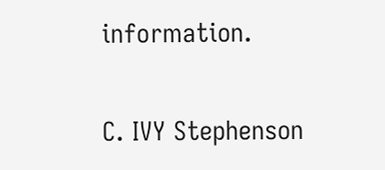information.

C. IVY Stephenson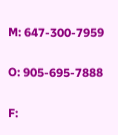M: 647-300-7959

O: 905-695-7888

F: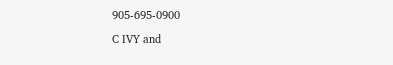905-695-0900

C IVY and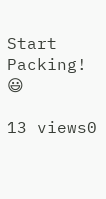Start Packing! 😃

13 views0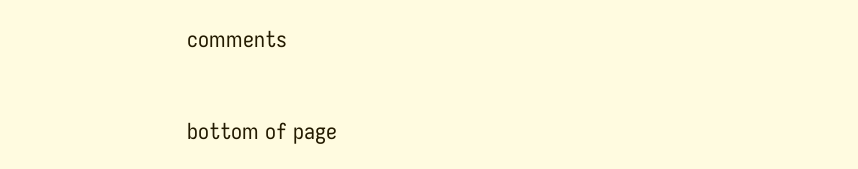comments


bottom of page